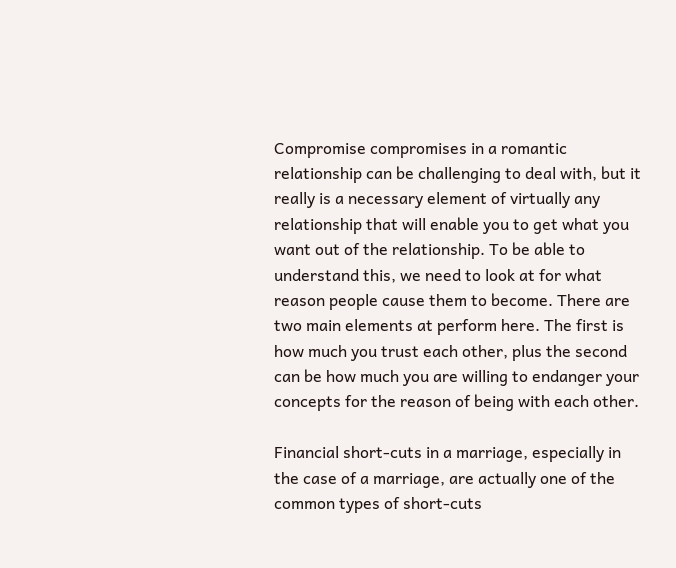Compromise compromises in a romantic relationship can be challenging to deal with, but it really is a necessary element of virtually any relationship that will enable you to get what you want out of the relationship. To be able to understand this, we need to look at for what reason people cause them to become. There are two main elements at perform here. The first is how much you trust each other, plus the second can be how much you are willing to endanger your concepts for the reason of being with each other.

Financial short-cuts in a marriage, especially in the case of a marriage, are actually one of the common types of short-cuts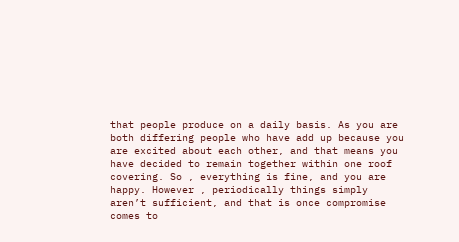that people produce on a daily basis. As you are both differing people who have add up because you are excited about each other, and that means you have decided to remain together within one roof covering. So , everything is fine, and you are happy. However , periodically things simply aren’t sufficient, and that is once compromise comes to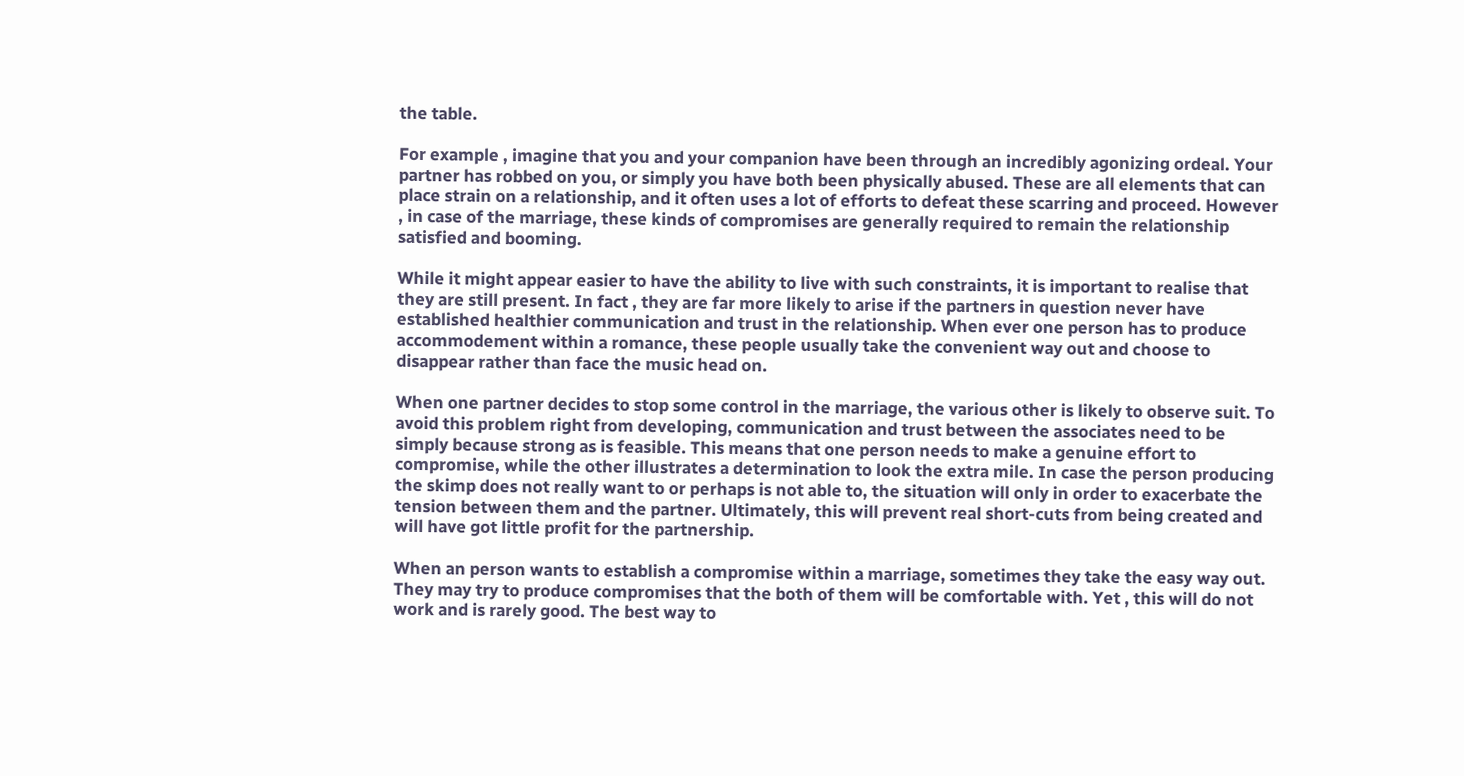the table.

For example , imagine that you and your companion have been through an incredibly agonizing ordeal. Your partner has robbed on you, or simply you have both been physically abused. These are all elements that can place strain on a relationship, and it often uses a lot of efforts to defeat these scarring and proceed. However , in case of the marriage, these kinds of compromises are generally required to remain the relationship satisfied and booming.

While it might appear easier to have the ability to live with such constraints, it is important to realise that they are still present. In fact , they are far more likely to arise if the partners in question never have established healthier communication and trust in the relationship. When ever one person has to produce accommodement within a romance, these people usually take the convenient way out and choose to disappear rather than face the music head on.

When one partner decides to stop some control in the marriage, the various other is likely to observe suit. To avoid this problem right from developing, communication and trust between the associates need to be simply because strong as is feasible. This means that one person needs to make a genuine effort to compromise, while the other illustrates a determination to look the extra mile. In case the person producing the skimp does not really want to or perhaps is not able to, the situation will only in order to exacerbate the tension between them and the partner. Ultimately, this will prevent real short-cuts from being created and will have got little profit for the partnership.

When an person wants to establish a compromise within a marriage, sometimes they take the easy way out. They may try to produce compromises that the both of them will be comfortable with. Yet , this will do not work and is rarely good. The best way to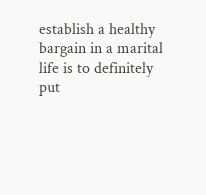establish a healthy bargain in a marital life is to definitely put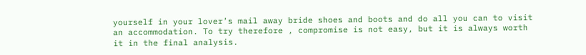yourself in your lover’s mail away bride shoes and boots and do all you can to visit an accommodation. To try therefore , compromise is not easy, but it is always worth it in the final analysis.